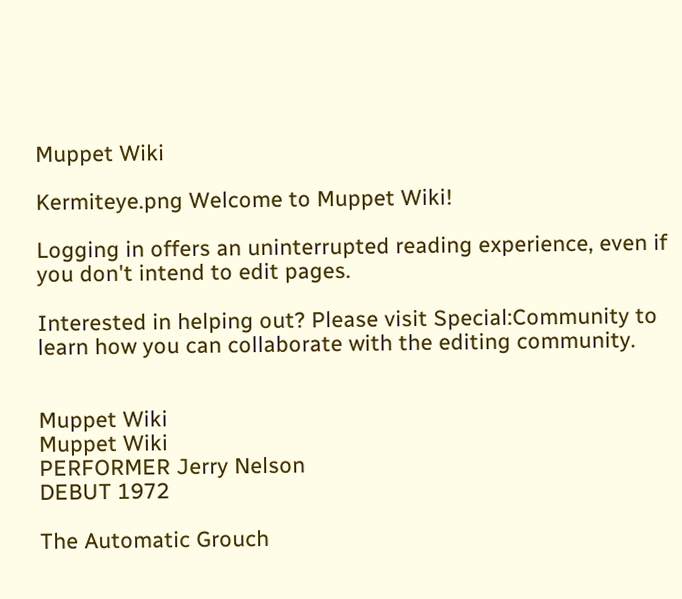Muppet Wiki

Kermiteye.png Welcome to Muppet Wiki!

Logging in offers an uninterrupted reading experience, even if you don't intend to edit pages.

Interested in helping out? Please visit Special:Community to learn how you can collaborate with the editing community.


Muppet Wiki
Muppet Wiki
PERFORMER Jerry Nelson
DEBUT 1972

The Automatic Grouch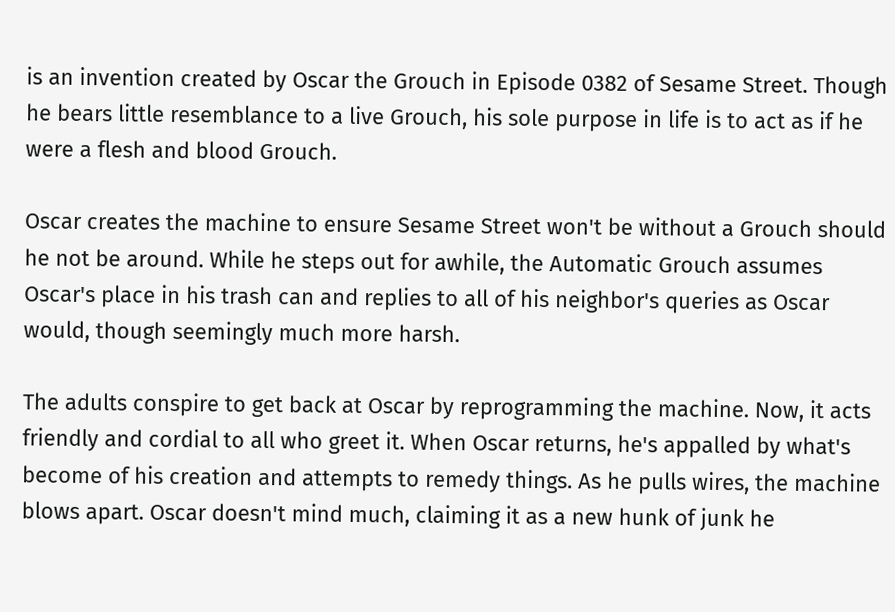is an invention created by Oscar the Grouch in Episode 0382 of Sesame Street. Though he bears little resemblance to a live Grouch, his sole purpose in life is to act as if he were a flesh and blood Grouch.

Oscar creates the machine to ensure Sesame Street won't be without a Grouch should he not be around. While he steps out for awhile, the Automatic Grouch assumes Oscar's place in his trash can and replies to all of his neighbor's queries as Oscar would, though seemingly much more harsh.

The adults conspire to get back at Oscar by reprogramming the machine. Now, it acts friendly and cordial to all who greet it. When Oscar returns, he's appalled by what's become of his creation and attempts to remedy things. As he pulls wires, the machine blows apart. Oscar doesn't mind much, claiming it as a new hunk of junk he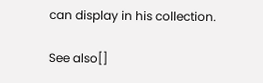can display in his collection.

See also[]